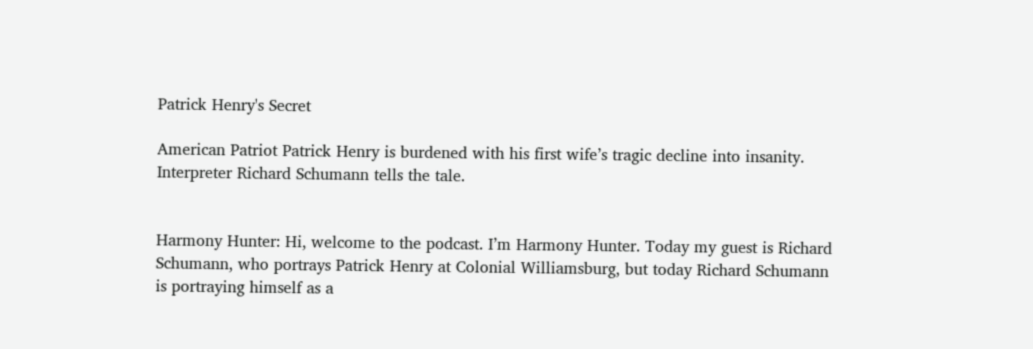Patrick Henry's Secret

American Patriot Patrick Henry is burdened with his first wife’s tragic decline into insanity. Interpreter Richard Schumann tells the tale.


Harmony Hunter: Hi, welcome to the podcast. I’m Harmony Hunter. Today my guest is Richard Schumann, who portrays Patrick Henry at Colonial Williamsburg, but today Richard Schumann is portraying himself as a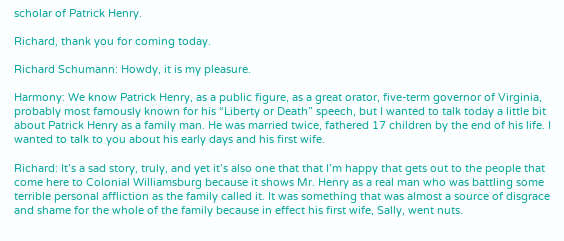scholar of Patrick Henry.

Richard, thank you for coming today.

Richard Schumann: Howdy, it is my pleasure.

Harmony: We know Patrick Henry, as a public figure, as a great orator, five-term governor of Virginia, probably most famously known for his “Liberty or Death” speech, but I wanted to talk today a little bit about Patrick Henry as a family man. He was married twice, fathered 17 children by the end of his life. I wanted to talk to you about his early days and his first wife.

Richard: It’s a sad story, truly, and yet it’s also one that that I’m happy that gets out to the people that come here to Colonial Williamsburg because it shows Mr. Henry as a real man who was battling some terrible personal affliction as the family called it. It was something that was almost a source of disgrace and shame for the whole of the family because in effect his first wife, Sally, went nuts.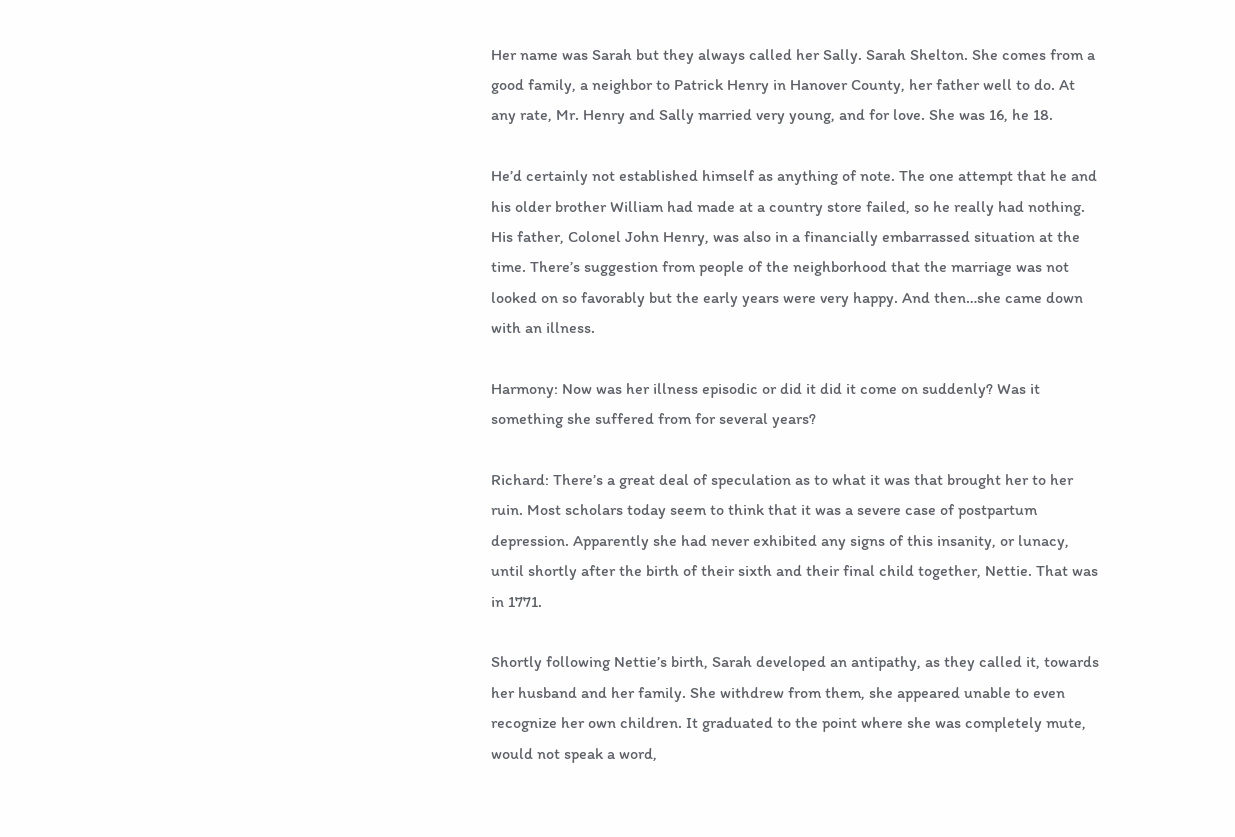Her name was Sarah but they always called her Sally. Sarah Shelton. She comes from a good family, a neighbor to Patrick Henry in Hanover County, her father well to do. At any rate, Mr. Henry and Sally married very young, and for love. She was 16, he 18.

He’d certainly not established himself as anything of note. The one attempt that he and his older brother William had made at a country store failed, so he really had nothing. His father, Colonel John Henry, was also in a financially embarrassed situation at the time. There’s suggestion from people of the neighborhood that the marriage was not looked on so favorably but the early years were very happy. And then…she came down with an illness.

Harmony: Now was her illness episodic or did it did it come on suddenly? Was it something she suffered from for several years?

Richard: There’s a great deal of speculation as to what it was that brought her to her ruin. Most scholars today seem to think that it was a severe case of postpartum depression. Apparently she had never exhibited any signs of this insanity, or lunacy, until shortly after the birth of their sixth and their final child together, Nettie. That was in 1771.

Shortly following Nettie’s birth, Sarah developed an antipathy, as they called it, towards her husband and her family. She withdrew from them, she appeared unable to even recognize her own children. It graduated to the point where she was completely mute, would not speak a word,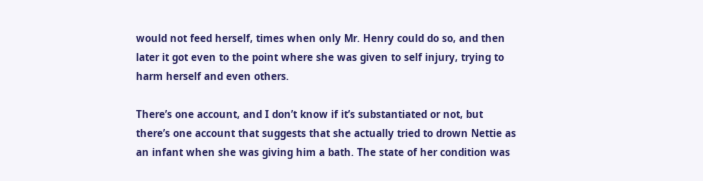would not feed herself, times when only Mr. Henry could do so, and then later it got even to the point where she was given to self injury, trying to harm herself and even others.

There’s one account, and I don’t know if it’s substantiated or not, but there’s one account that suggests that she actually tried to drown Nettie as an infant when she was giving him a bath. The state of her condition was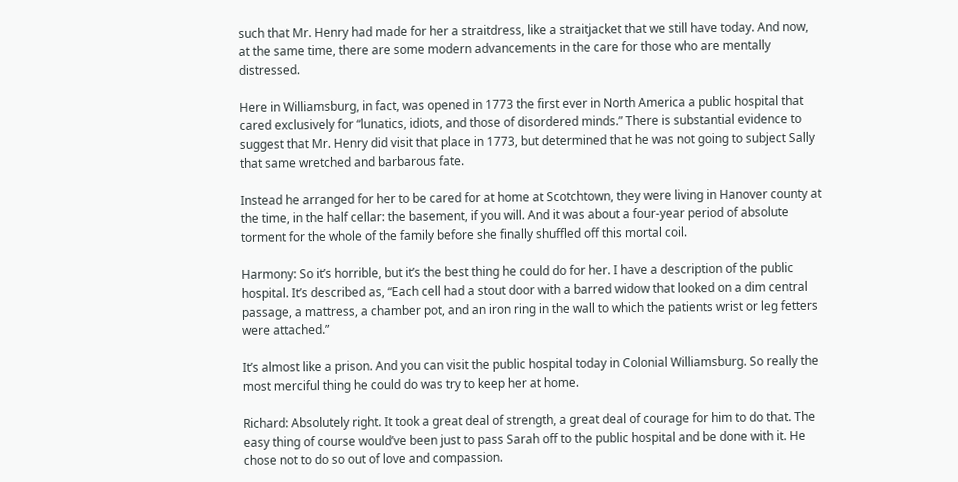such that Mr. Henry had made for her a straitdress, like a straitjacket that we still have today. And now, at the same time, there are some modern advancements in the care for those who are mentally distressed.

Here in Williamsburg, in fact, was opened in 1773 the first ever in North America a public hospital that cared exclusively for “lunatics, idiots, and those of disordered minds.” There is substantial evidence to suggest that Mr. Henry did visit that place in 1773, but determined that he was not going to subject Sally that same wretched and barbarous fate.

Instead he arranged for her to be cared for at home at Scotchtown, they were living in Hanover county at the time, in the half cellar: the basement, if you will. And it was about a four-year period of absolute torment for the whole of the family before she finally shuffled off this mortal coil.

Harmony: So it’s horrible, but it’s the best thing he could do for her. I have a description of the public hospital. It’s described as, “Each cell had a stout door with a barred widow that looked on a dim central passage, a mattress, a chamber pot, and an iron ring in the wall to which the patients wrist or leg fetters were attached.”

It’s almost like a prison. And you can visit the public hospital today in Colonial Williamsburg. So really the most merciful thing he could do was try to keep her at home.

Richard: Absolutely right. It took a great deal of strength, a great deal of courage for him to do that. The easy thing of course would’ve been just to pass Sarah off to the public hospital and be done with it. He chose not to do so out of love and compassion.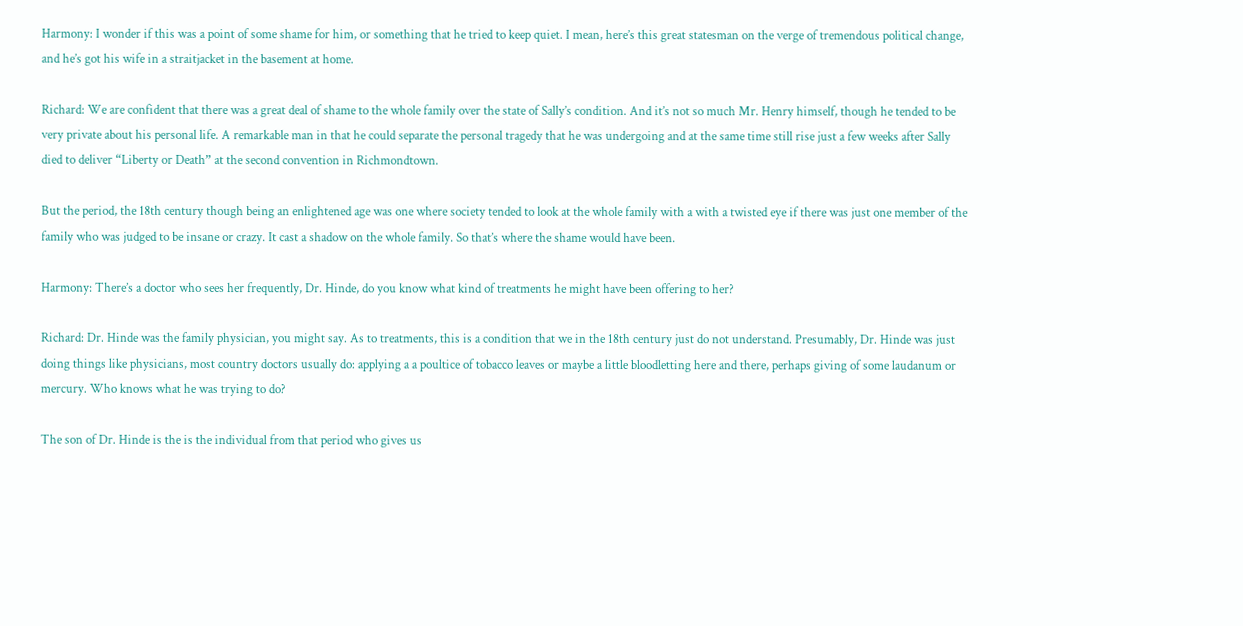Harmony: I wonder if this was a point of some shame for him, or something that he tried to keep quiet. I mean, here’s this great statesman on the verge of tremendous political change, and he’s got his wife in a straitjacket in the basement at home.

Richard: We are confident that there was a great deal of shame to the whole family over the state of Sally’s condition. And it’s not so much Mr. Henry himself, though he tended to be very private about his personal life. A remarkable man in that he could separate the personal tragedy that he was undergoing and at the same time still rise just a few weeks after Sally died to deliver “Liberty or Death” at the second convention in Richmondtown.

But the period, the 18th century though being an enlightened age was one where society tended to look at the whole family with a with a twisted eye if there was just one member of the family who was judged to be insane or crazy. It cast a shadow on the whole family. So that’s where the shame would have been.

Harmony: There’s a doctor who sees her frequently, Dr. Hinde, do you know what kind of treatments he might have been offering to her?

Richard: Dr. Hinde was the family physician, you might say. As to treatments, this is a condition that we in the 18th century just do not understand. Presumably, Dr. Hinde was just doing things like physicians, most country doctors usually do: applying a a poultice of tobacco leaves or maybe a little bloodletting here and there, perhaps giving of some laudanum or mercury. Who knows what he was trying to do?

The son of Dr. Hinde is the is the individual from that period who gives us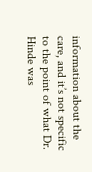information about the care, and it’s not specific to the point of what Dr. Hinde was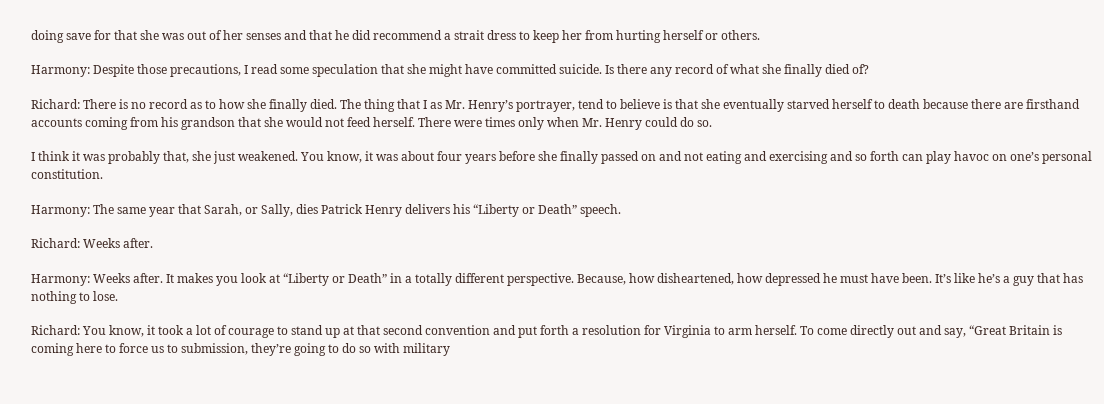doing save for that she was out of her senses and that he did recommend a strait dress to keep her from hurting herself or others.

Harmony: Despite those precautions, I read some speculation that she might have committed suicide. Is there any record of what she finally died of?

Richard: There is no record as to how she finally died. The thing that I as Mr. Henry’s portrayer, tend to believe is that she eventually starved herself to death because there are firsthand accounts coming from his grandson that she would not feed herself. There were times only when Mr. Henry could do so.

I think it was probably that, she just weakened. You know, it was about four years before she finally passed on and not eating and exercising and so forth can play havoc on one’s personal constitution.

Harmony: The same year that Sarah, or Sally, dies Patrick Henry delivers his “Liberty or Death” speech.

Richard: Weeks after.

Harmony: Weeks after. It makes you look at “Liberty or Death” in a totally different perspective. Because, how disheartened, how depressed he must have been. It’s like he’s a guy that has nothing to lose.

Richard: You know, it took a lot of courage to stand up at that second convention and put forth a resolution for Virginia to arm herself. To come directly out and say, “Great Britain is coming here to force us to submission, they’re going to do so with military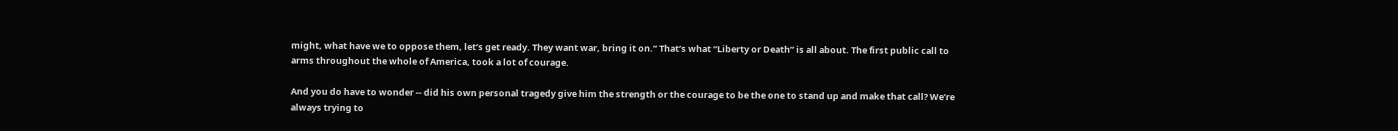might, what have we to oppose them, let’s get ready. They want war, bring it on.” That’s what “Liberty or Death” is all about. The first public call to arms throughout the whole of America, took a lot of courage.

And you do have to wonder -- did his own personal tragedy give him the strength or the courage to be the one to stand up and make that call? We’re always trying to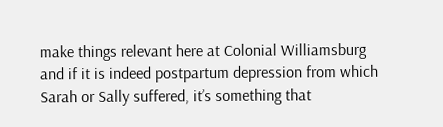make things relevant here at Colonial Williamsburg and if it is indeed postpartum depression from which Sarah or Sally suffered, it’s something that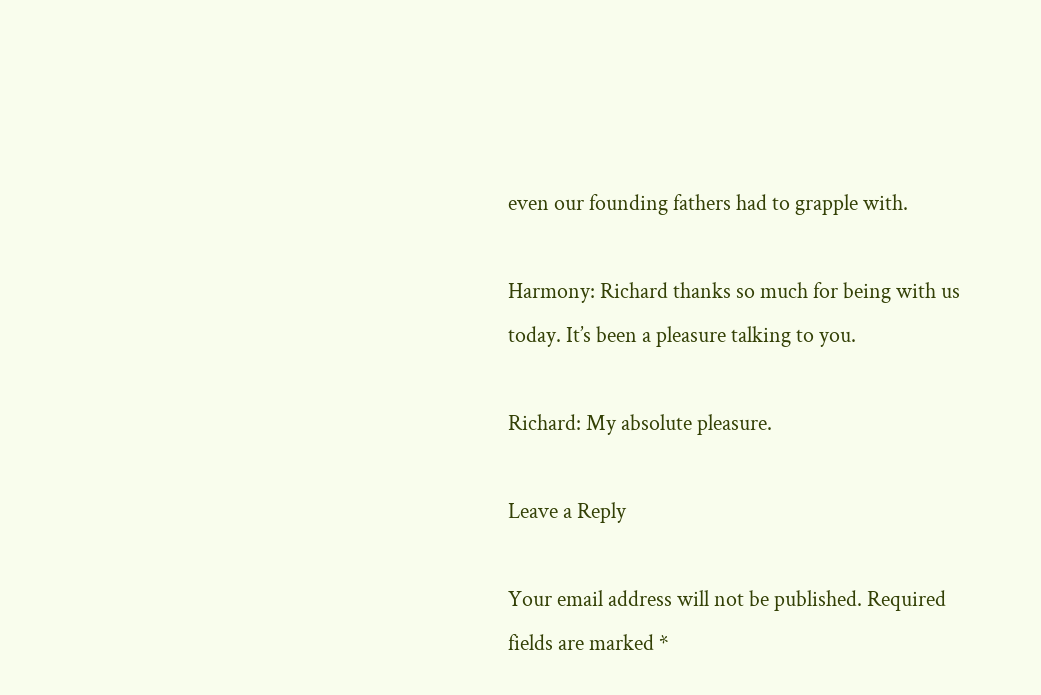even our founding fathers had to grapple with.

Harmony: Richard thanks so much for being with us today. It’s been a pleasure talking to you.

Richard: My absolute pleasure.

Leave a Reply

Your email address will not be published. Required fields are marked *